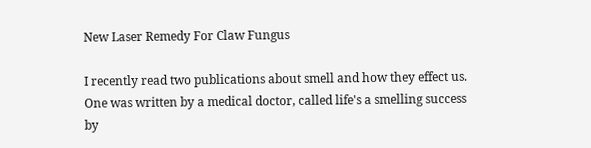New Laser Remedy For Claw Fungus

I recently read two publications about smell and how they effect us. One was written by a medical doctor, called life's a smelling success by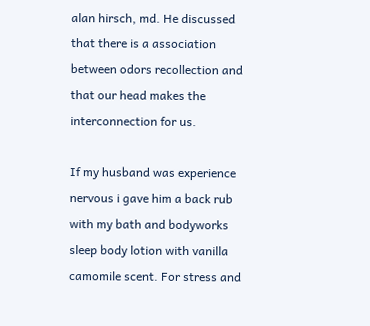alan hirsch, md. He discussed that there is a association between odors recollection and that our head makes the interconnection for us.

If my husband was experience nervous i gave him a back rub with my bath and bodyworks sleep body lotion with vanilla camomile scent. For stress and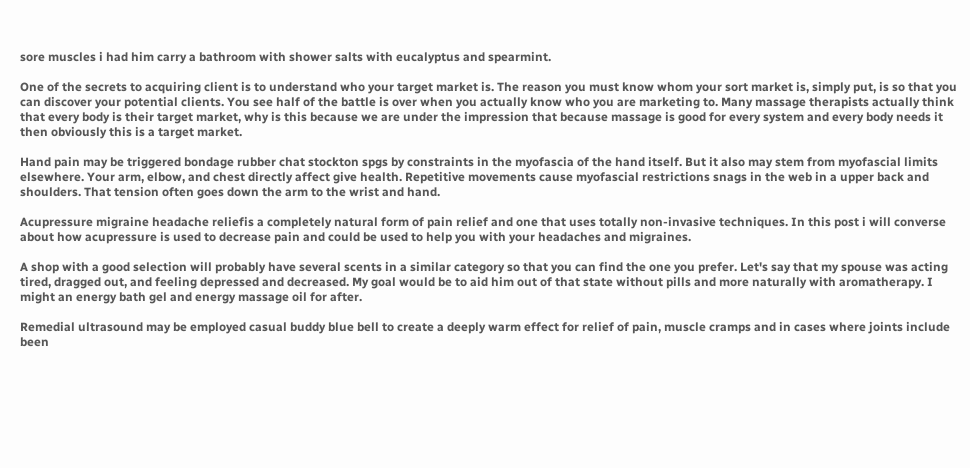sore muscles i had him carry a bathroom with shower salts with eucalyptus and spearmint.

One of the secrets to acquiring client is to understand who your target market is. The reason you must know whom your sort market is, simply put, is so that you can discover your potential clients. You see half of the battle is over when you actually know who you are marketing to. Many massage therapists actually think that every body is their target market, why is this because we are under the impression that because massage is good for every system and every body needs it then obviously this is a target market.

Hand pain may be triggered bondage rubber chat stockton spgs by constraints in the myofascia of the hand itself. But it also may stem from myofascial limits elsewhere. Your arm, elbow, and chest directly affect give health. Repetitive movements cause myofascial restrictions snags in the web in a upper back and shoulders. That tension often goes down the arm to the wrist and hand.

Acupressure migraine headache reliefis a completely natural form of pain relief and one that uses totally non-invasive techniques. In this post i will converse about how acupressure is used to decrease pain and could be used to help you with your headaches and migraines.

A shop with a good selection will probably have several scents in a similar category so that you can find the one you prefer. Let's say that my spouse was acting tired, dragged out, and feeling depressed and decreased. My goal would be to aid him out of that state without pills and more naturally with aromatherapy. I might an energy bath gel and energy massage oil for after.

Remedial ultrasound may be employed casual buddy blue bell to create a deeply warm effect for relief of pain, muscle cramps and in cases where joints include been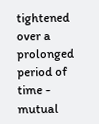tightened over a prolonged period of time - mutual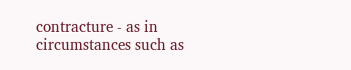contracture - as in circumstances such as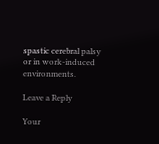spastic cerebral palsy or in work-induced environments.

Leave a Reply

Your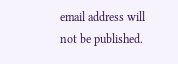email address will not be published.